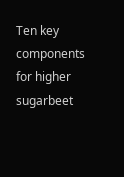Ten key components for higher sugarbeet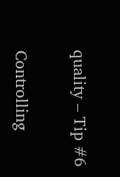quality – Tip #6

Controlling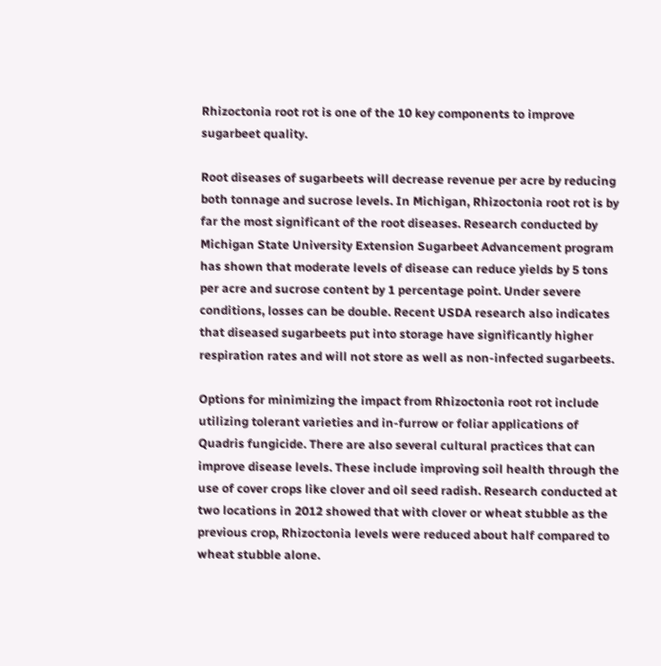Rhizoctonia root rot is one of the 10 key components to improve sugarbeet quality.

Root diseases of sugarbeets will decrease revenue per acre by reducing both tonnage and sucrose levels. In Michigan, Rhizoctonia root rot is by far the most significant of the root diseases. Research conducted by Michigan State University Extension Sugarbeet Advancement program has shown that moderate levels of disease can reduce yields by 5 tons per acre and sucrose content by 1 percentage point. Under severe conditions, losses can be double. Recent USDA research also indicates that diseased sugarbeets put into storage have significantly higher respiration rates and will not store as well as non-infected sugarbeets.

Options for minimizing the impact from Rhizoctonia root rot include utilizing tolerant varieties and in-furrow or foliar applications of Quadris fungicide. There are also several cultural practices that can improve disease levels. These include improving soil health through the use of cover crops like clover and oil seed radish. Research conducted at two locations in 2012 showed that with clover or wheat stubble as the previous crop, Rhizoctonia levels were reduced about half compared to wheat stubble alone.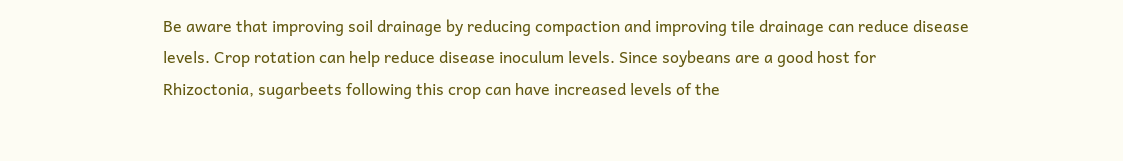Be aware that improving soil drainage by reducing compaction and improving tile drainage can reduce disease levels. Crop rotation can help reduce disease inoculum levels. Since soybeans are a good host for Rhizoctonia, sugarbeets following this crop can have increased levels of the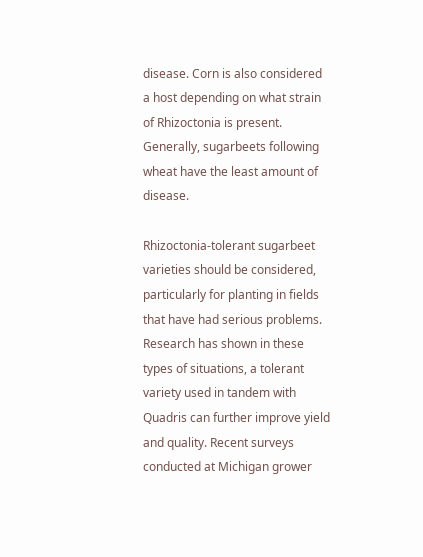disease. Corn is also considered a host depending on what strain of Rhizoctonia is present. Generally, sugarbeets following wheat have the least amount of disease.

Rhizoctonia-tolerant sugarbeet varieties should be considered, particularly for planting in fields that have had serious problems. Research has shown in these types of situations, a tolerant variety used in tandem with Quadris can further improve yield and quality. Recent surveys conducted at Michigan grower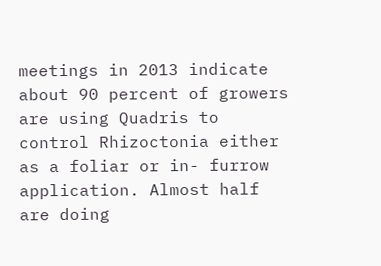meetings in 2013 indicate about 90 percent of growers are using Quadris to control Rhizoctonia either as a foliar or in- furrow application. Almost half are doing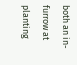both an in-furrow at planting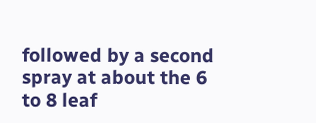followed by a second spray at about the 6 to 8 leaf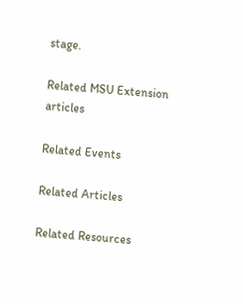stage.

Related MSU Extension articles

Related Events

Related Articles

Related Resources